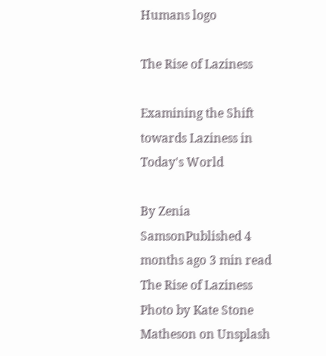Humans logo

The Rise of Laziness

Examining the Shift towards Laziness in Today's World

By Zenia SamsonPublished 4 months ago 3 min read
The Rise of Laziness
Photo by Kate Stone Matheson on Unsplash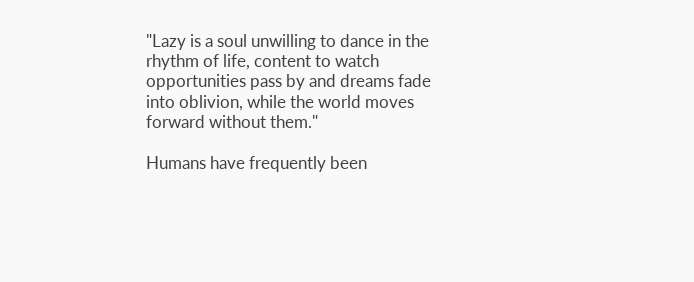"Lazy is a soul unwilling to dance in the rhythm of life, content to watch opportunities pass by and dreams fade into oblivion, while the world moves forward without them."

Humans have frequently been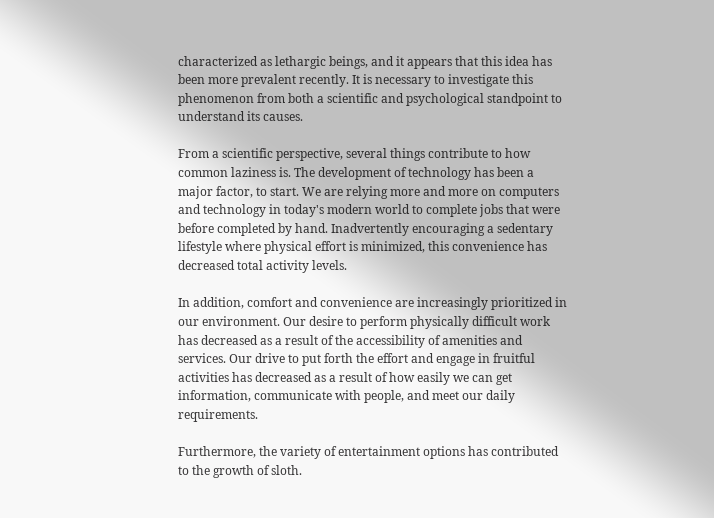characterized as lethargic beings, and it appears that this idea has been more prevalent recently. It is necessary to investigate this phenomenon from both a scientific and psychological standpoint to understand its causes.

From a scientific perspective, several things contribute to how common laziness is. The development of technology has been a major factor, to start. We are relying more and more on computers and technology in today's modern world to complete jobs that were before completed by hand. Inadvertently encouraging a sedentary lifestyle where physical effort is minimized, this convenience has decreased total activity levels.

In addition, comfort and convenience are increasingly prioritized in our environment. Our desire to perform physically difficult work has decreased as a result of the accessibility of amenities and services. Our drive to put forth the effort and engage in fruitful activities has decreased as a result of how easily we can get information, communicate with people, and meet our daily requirements.

Furthermore, the variety of entertainment options has contributed to the growth of sloth.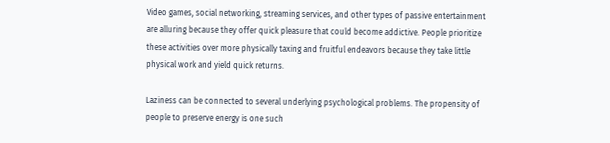Video games, social networking, streaming services, and other types of passive entertainment are alluring because they offer quick pleasure that could become addictive. People prioritize these activities over more physically taxing and fruitful endeavors because they take little physical work and yield quick returns.

Laziness can be connected to several underlying psychological problems. The propensity of people to preserve energy is one such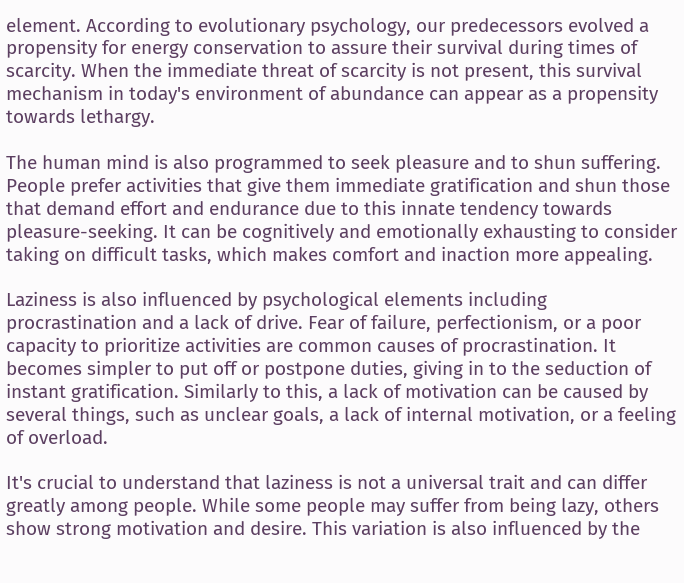element. According to evolutionary psychology, our predecessors evolved a propensity for energy conservation to assure their survival during times of scarcity. When the immediate threat of scarcity is not present, this survival mechanism in today's environment of abundance can appear as a propensity towards lethargy.

The human mind is also programmed to seek pleasure and to shun suffering. People prefer activities that give them immediate gratification and shun those that demand effort and endurance due to this innate tendency towards pleasure-seeking. It can be cognitively and emotionally exhausting to consider taking on difficult tasks, which makes comfort and inaction more appealing.

Laziness is also influenced by psychological elements including procrastination and a lack of drive. Fear of failure, perfectionism, or a poor capacity to prioritize activities are common causes of procrastination. It becomes simpler to put off or postpone duties, giving in to the seduction of instant gratification. Similarly to this, a lack of motivation can be caused by several things, such as unclear goals, a lack of internal motivation, or a feeling of overload.

It's crucial to understand that laziness is not a universal trait and can differ greatly among people. While some people may suffer from being lazy, others show strong motivation and desire. This variation is also influenced by the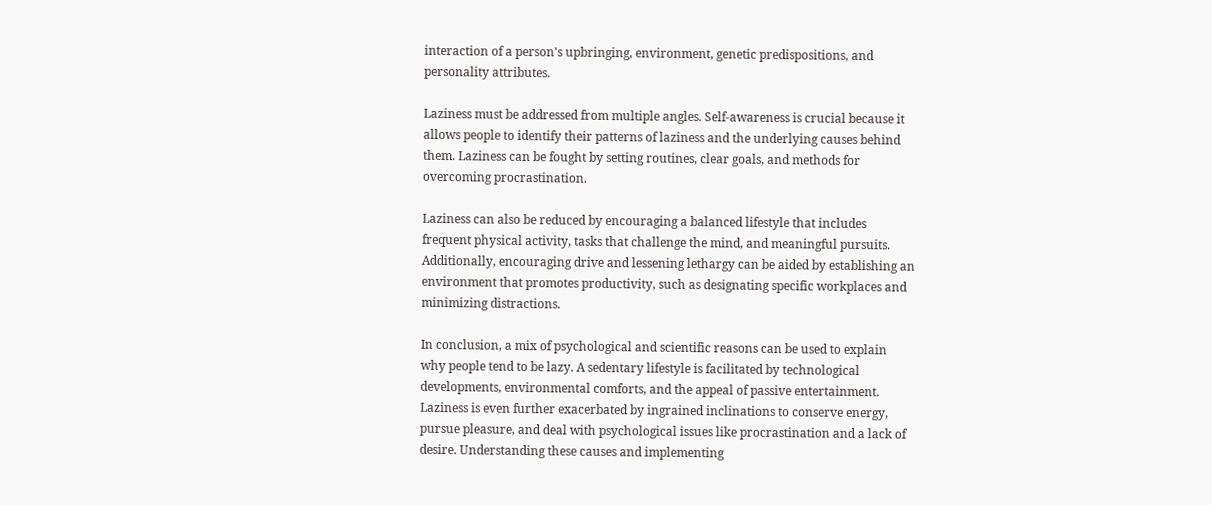interaction of a person's upbringing, environment, genetic predispositions, and personality attributes.

Laziness must be addressed from multiple angles. Self-awareness is crucial because it allows people to identify their patterns of laziness and the underlying causes behind them. Laziness can be fought by setting routines, clear goals, and methods for overcoming procrastination.

Laziness can also be reduced by encouraging a balanced lifestyle that includes frequent physical activity, tasks that challenge the mind, and meaningful pursuits. Additionally, encouraging drive and lessening lethargy can be aided by establishing an environment that promotes productivity, such as designating specific workplaces and minimizing distractions.

In conclusion, a mix of psychological and scientific reasons can be used to explain why people tend to be lazy. A sedentary lifestyle is facilitated by technological developments, environmental comforts, and the appeal of passive entertainment. Laziness is even further exacerbated by ingrained inclinations to conserve energy, pursue pleasure, and deal with psychological issues like procrastination and a lack of desire. Understanding these causes and implementing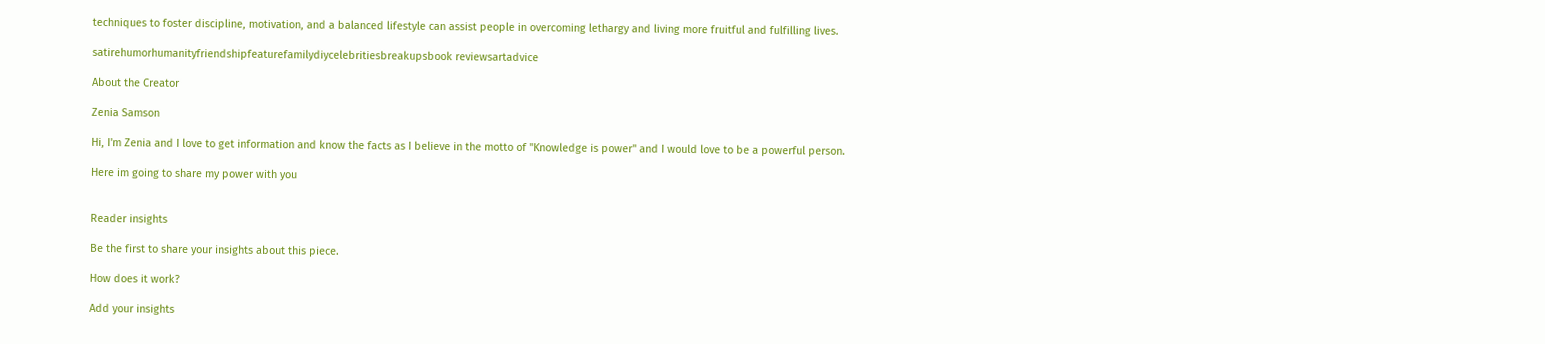techniques to foster discipline, motivation, and a balanced lifestyle can assist people in overcoming lethargy and living more fruitful and fulfilling lives.

satirehumorhumanityfriendshipfeaturefamilydiycelebritiesbreakupsbook reviewsartadvice

About the Creator

Zenia Samson

Hi, I'm Zenia and I love to get information and know the facts as I believe in the motto of "Knowledge is power" and I would love to be a powerful person.

Here im going to share my power with you


Reader insights

Be the first to share your insights about this piece.

How does it work?

Add your insights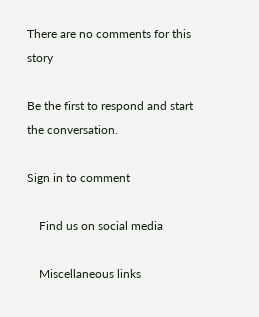There are no comments for this story

Be the first to respond and start the conversation.

Sign in to comment

    Find us on social media

    Miscellaneous links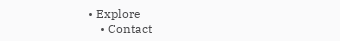• Explore
    • Contact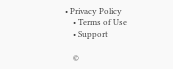• Privacy Policy
    • Terms of Use
    • Support

    ©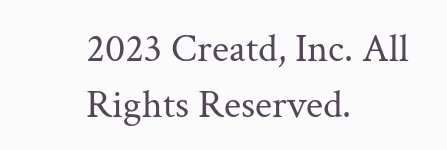2023 Creatd, Inc. All Rights Reserved.